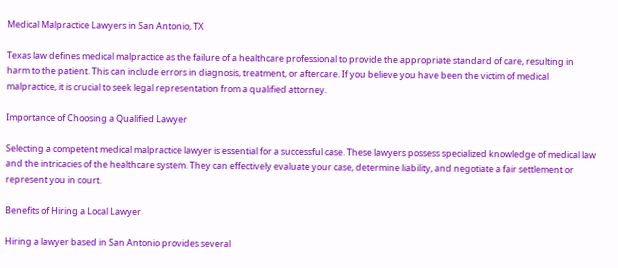Medical Malpractice Lawyers in San Antonio, TX

Texas law defines medical malpractice as the failure of a healthcare professional to provide the appropriate standard of care, resulting in harm to the patient. This can include errors in diagnosis, treatment, or aftercare. If you believe you have been the victim of medical malpractice, it is crucial to seek legal representation from a qualified attorney.

Importance of Choosing a Qualified Lawyer

Selecting a competent medical malpractice lawyer is essential for a successful case. These lawyers possess specialized knowledge of medical law and the intricacies of the healthcare system. They can effectively evaluate your case, determine liability, and negotiate a fair settlement or represent you in court.

Benefits of Hiring a Local Lawyer

Hiring a lawyer based in San Antonio provides several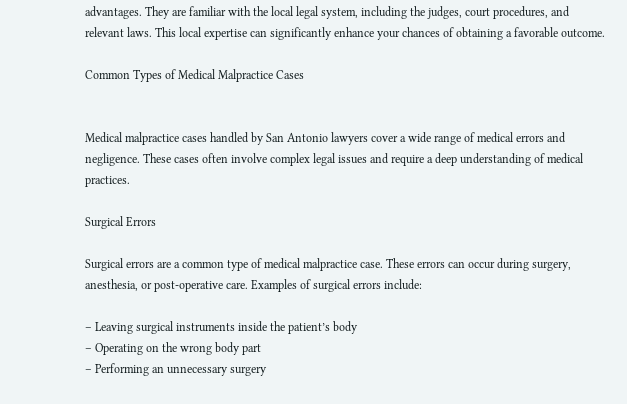advantages. They are familiar with the local legal system, including the judges, court procedures, and relevant laws. This local expertise can significantly enhance your chances of obtaining a favorable outcome.

Common Types of Medical Malpractice Cases


Medical malpractice cases handled by San Antonio lawyers cover a wide range of medical errors and negligence. These cases often involve complex legal issues and require a deep understanding of medical practices.

Surgical Errors

Surgical errors are a common type of medical malpractice case. These errors can occur during surgery, anesthesia, or post-operative care. Examples of surgical errors include:

– Leaving surgical instruments inside the patient’s body
– Operating on the wrong body part
– Performing an unnecessary surgery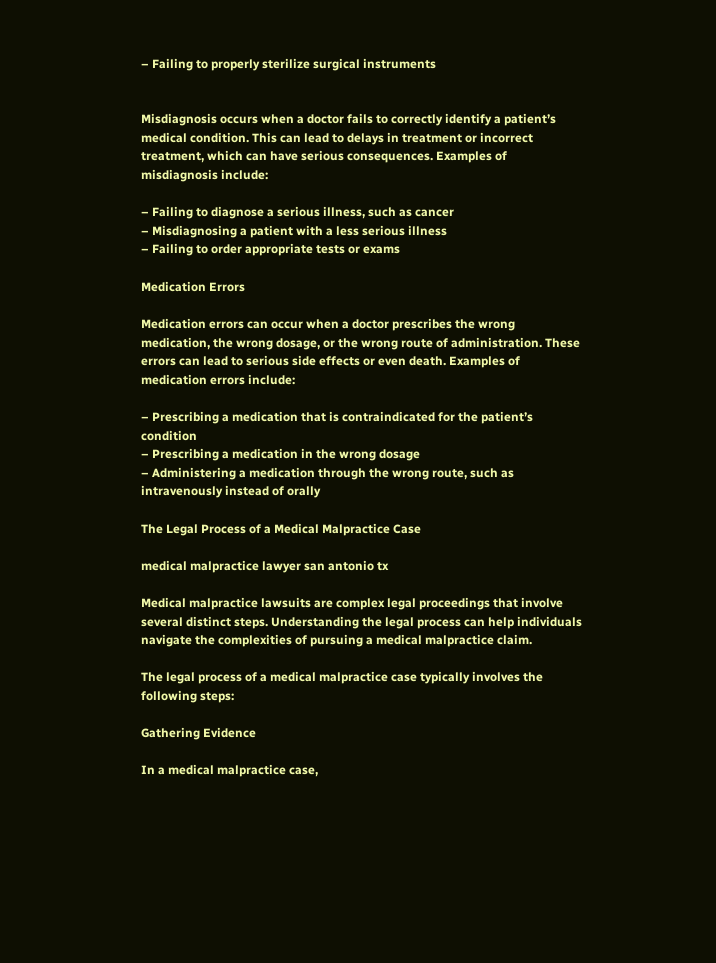– Failing to properly sterilize surgical instruments


Misdiagnosis occurs when a doctor fails to correctly identify a patient’s medical condition. This can lead to delays in treatment or incorrect treatment, which can have serious consequences. Examples of misdiagnosis include:

– Failing to diagnose a serious illness, such as cancer
– Misdiagnosing a patient with a less serious illness
– Failing to order appropriate tests or exams

Medication Errors

Medication errors can occur when a doctor prescribes the wrong medication, the wrong dosage, or the wrong route of administration. These errors can lead to serious side effects or even death. Examples of medication errors include:

– Prescribing a medication that is contraindicated for the patient’s condition
– Prescribing a medication in the wrong dosage
– Administering a medication through the wrong route, such as intravenously instead of orally

The Legal Process of a Medical Malpractice Case

medical malpractice lawyer san antonio tx

Medical malpractice lawsuits are complex legal proceedings that involve several distinct steps. Understanding the legal process can help individuals navigate the complexities of pursuing a medical malpractice claim.

The legal process of a medical malpractice case typically involves the following steps:

Gathering Evidence

In a medical malpractice case,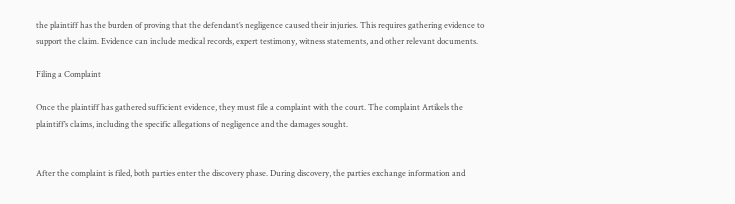the plaintiff has the burden of proving that the defendant’s negligence caused their injuries. This requires gathering evidence to support the claim. Evidence can include medical records, expert testimony, witness statements, and other relevant documents.

Filing a Complaint

Once the plaintiff has gathered sufficient evidence, they must file a complaint with the court. The complaint Artikels the plaintiff’s claims, including the specific allegations of negligence and the damages sought.


After the complaint is filed, both parties enter the discovery phase. During discovery, the parties exchange information and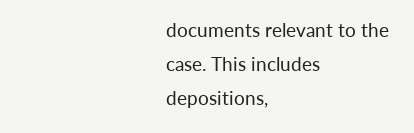documents relevant to the case. This includes depositions,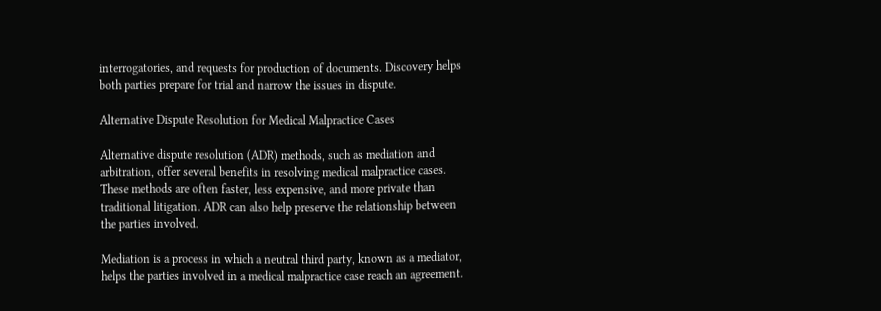interrogatories, and requests for production of documents. Discovery helps both parties prepare for trial and narrow the issues in dispute.

Alternative Dispute Resolution for Medical Malpractice Cases

Alternative dispute resolution (ADR) methods, such as mediation and arbitration, offer several benefits in resolving medical malpractice cases. These methods are often faster, less expensive, and more private than traditional litigation. ADR can also help preserve the relationship between the parties involved.

Mediation is a process in which a neutral third party, known as a mediator, helps the parties involved in a medical malpractice case reach an agreement.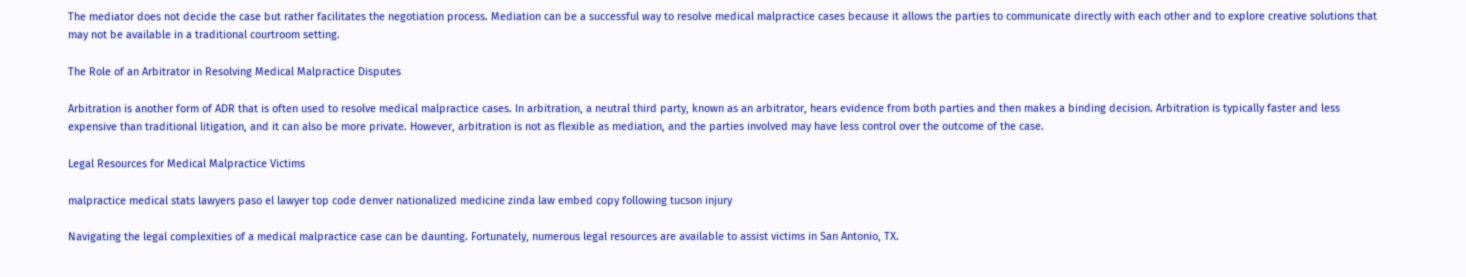The mediator does not decide the case but rather facilitates the negotiation process. Mediation can be a successful way to resolve medical malpractice cases because it allows the parties to communicate directly with each other and to explore creative solutions that may not be available in a traditional courtroom setting.

The Role of an Arbitrator in Resolving Medical Malpractice Disputes

Arbitration is another form of ADR that is often used to resolve medical malpractice cases. In arbitration, a neutral third party, known as an arbitrator, hears evidence from both parties and then makes a binding decision. Arbitration is typically faster and less expensive than traditional litigation, and it can also be more private. However, arbitration is not as flexible as mediation, and the parties involved may have less control over the outcome of the case.

Legal Resources for Medical Malpractice Victims

malpractice medical stats lawyers paso el lawyer top code denver nationalized medicine zinda law embed copy following tucson injury

Navigating the legal complexities of a medical malpractice case can be daunting. Fortunately, numerous legal resources are available to assist victims in San Antonio, TX.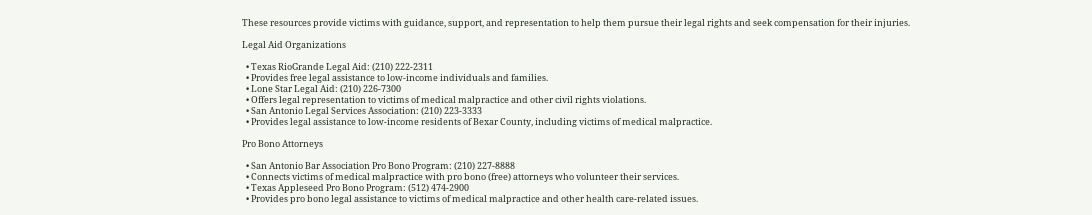These resources provide victims with guidance, support, and representation to help them pursue their legal rights and seek compensation for their injuries.

Legal Aid Organizations

  • Texas RioGrande Legal Aid: (210) 222-2311
  • Provides free legal assistance to low-income individuals and families.
  • Lone Star Legal Aid: (210) 226-7300
  • Offers legal representation to victims of medical malpractice and other civil rights violations.
  • San Antonio Legal Services Association: (210) 223-3333
  • Provides legal assistance to low-income residents of Bexar County, including victims of medical malpractice.

Pro Bono Attorneys

  • San Antonio Bar Association Pro Bono Program: (210) 227-8888
  • Connects victims of medical malpractice with pro bono (free) attorneys who volunteer their services.
  • Texas Appleseed Pro Bono Program: (512) 474-2900
  • Provides pro bono legal assistance to victims of medical malpractice and other health care-related issues.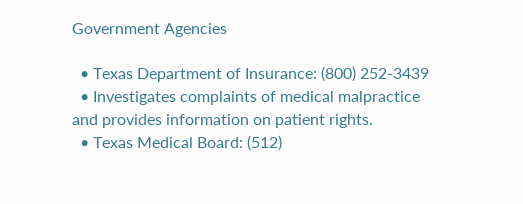Government Agencies

  • Texas Department of Insurance: (800) 252-3439
  • Investigates complaints of medical malpractice and provides information on patient rights.
  • Texas Medical Board: (512)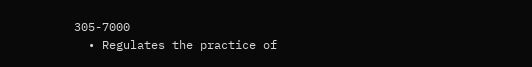305-7000
  • Regulates the practice of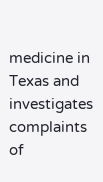medicine in Texas and investigates complaints of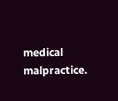medical malpractice.